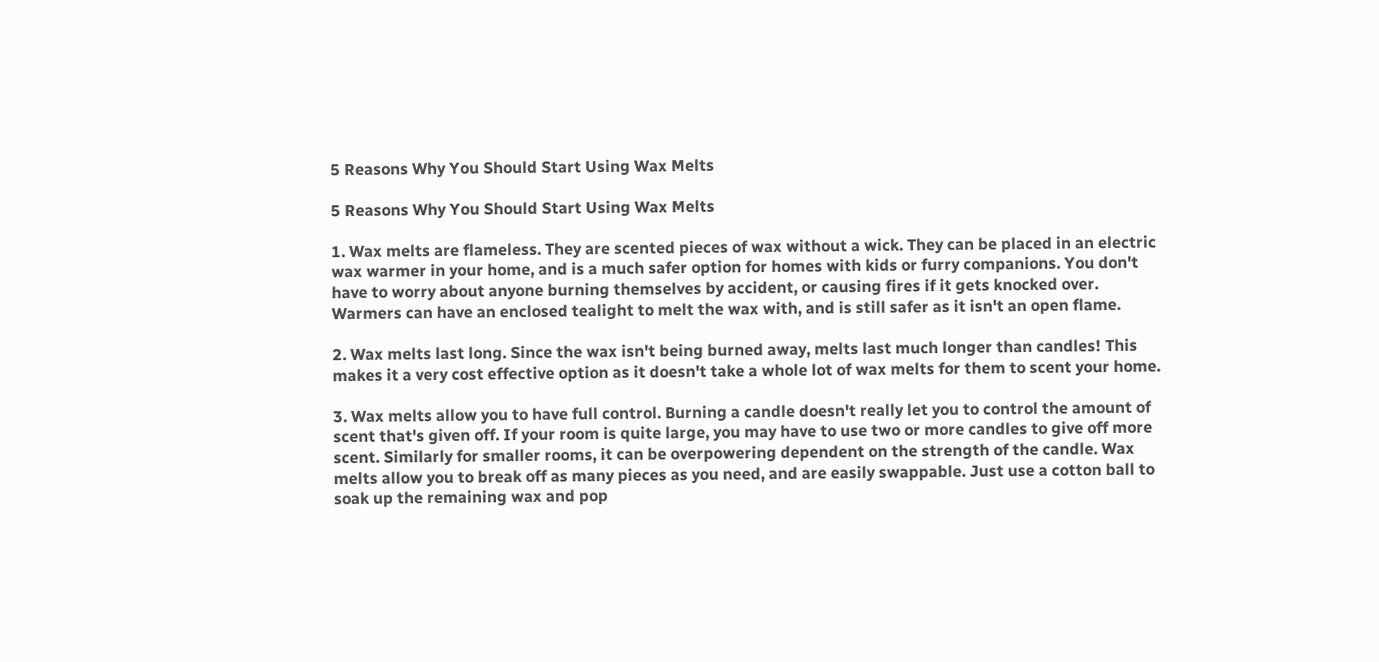5 Reasons Why You Should Start Using Wax Melts

5 Reasons Why You Should Start Using Wax Melts

1. Wax melts are flameless. They are scented pieces of wax without a wick. They can be placed in an electric wax warmer in your home, and is a much safer option for homes with kids or furry companions. You don't have to worry about anyone burning themselves by accident, or causing fires if it gets knocked over. Warmers can have an enclosed tealight to melt the wax with, and is still safer as it isn't an open flame.

2. Wax melts last long. Since the wax isn't being burned away, melts last much longer than candles! This makes it a very cost effective option as it doesn't take a whole lot of wax melts for them to scent your home.

3. Wax melts allow you to have full control. Burning a candle doesn't really let you to control the amount of scent that's given off. If your room is quite large, you may have to use two or more candles to give off more scent. Similarly for smaller rooms, it can be overpowering dependent on the strength of the candle. Wax melts allow you to break off as many pieces as you need, and are easily swappable. Just use a cotton ball to soak up the remaining wax and pop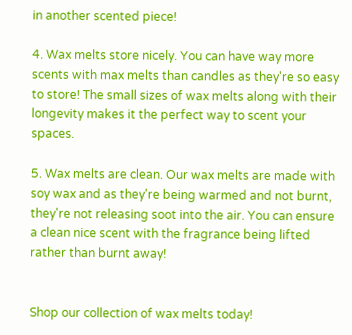in another scented piece!

4. Wax melts store nicely. You can have way more scents with max melts than candles as they're so easy to store! The small sizes of wax melts along with their longevity makes it the perfect way to scent your spaces.

5. Wax melts are clean. Our wax melts are made with soy wax and as they're being warmed and not burnt, they're not releasing soot into the air. You can ensure a clean nice scent with the fragrance being lifted rather than burnt away!


Shop our collection of wax melts today!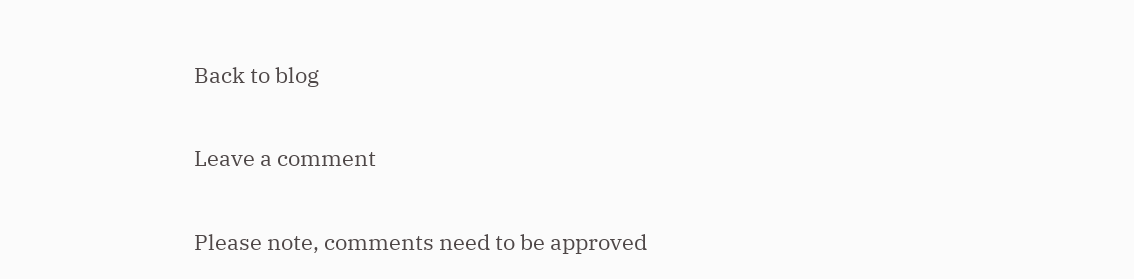Back to blog

Leave a comment

Please note, comments need to be approved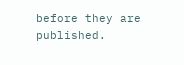before they are published.